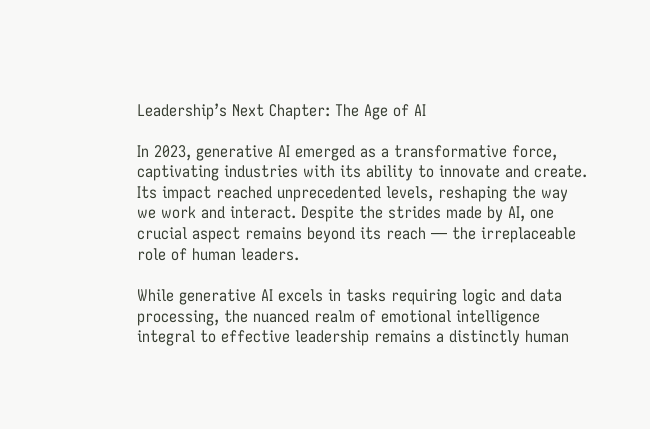Leadership’s Next Chapter: The Age of AI

In 2023, generative AI emerged as a transformative force, captivating industries with its ability to innovate and create. Its impact reached unprecedented levels, reshaping the way we work and interact. Despite the strides made by AI, one crucial aspect remains beyond its reach — the irreplaceable role of human leaders.

While generative AI excels in tasks requiring logic and data processing, the nuanced realm of emotional intelligence integral to effective leadership remains a distinctly human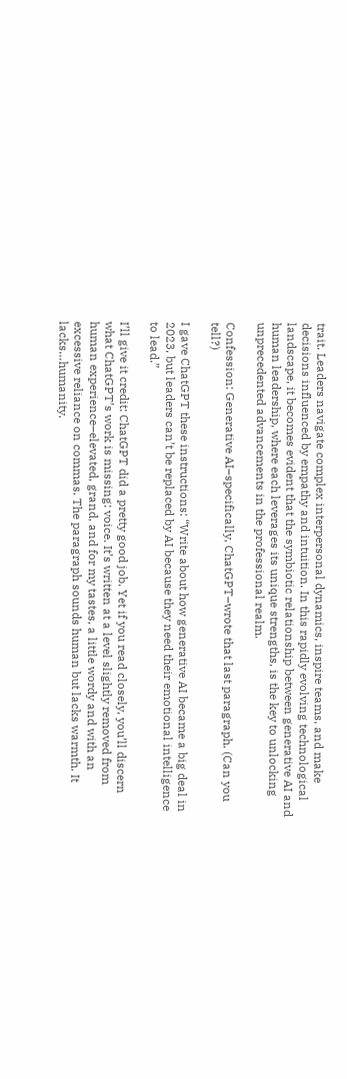trait. Leaders navigate complex interpersonal dynamics, inspire teams, and make decisions influenced by empathy and intuition. In this rapidly evolving technological landscape, it becomes evident that the symbiotic relationship between generative AI and human leadership, where each leverages its unique strengths, is the key to unlocking unprecedented advancements in the professional realm.

Confession: Generative AI–specifically, ChatGPT–wrote that last paragraph. (Can you tell?)

I gave ChatGPT these instructions: “Write about how generative AI became a big deal in 2023, but leaders can’t be replaced by AI because they need their emotional intelligence to lead.”

I’ll give it credit: ChatGPT did a pretty good job. Yet if you read closely, you’ll discern what ChatGPT’s work is missing: voice. It’s written at a level slightly removed from human experience–elevated, grand, and for my tastes, a little wordy and with an excessive reliance on commas. The paragraph sounds human but lacks warmth. It lacks…humanity.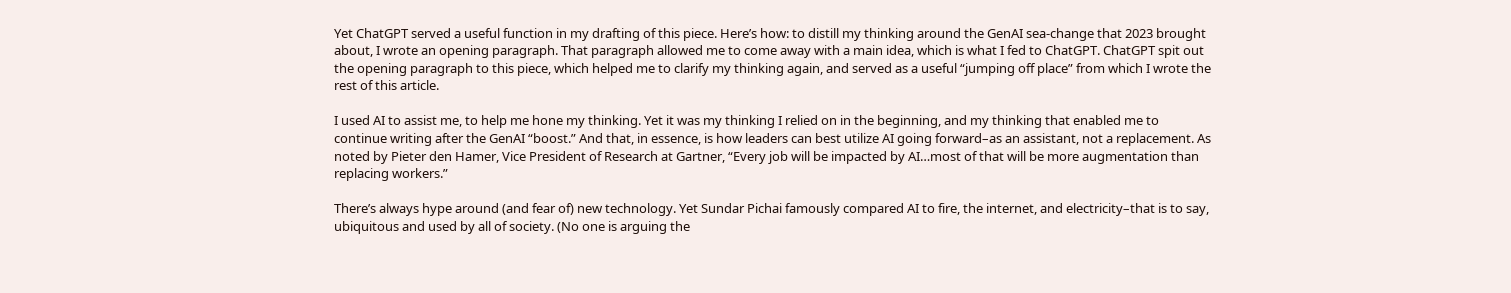Yet ChatGPT served a useful function in my drafting of this piece. Here’s how: to distill my thinking around the GenAI sea-change that 2023 brought about, I wrote an opening paragraph. That paragraph allowed me to come away with a main idea, which is what I fed to ChatGPT. ChatGPT spit out the opening paragraph to this piece, which helped me to clarify my thinking again, and served as a useful “jumping off place” from which I wrote the rest of this article.

I used AI to assist me, to help me hone my thinking. Yet it was my thinking I relied on in the beginning, and my thinking that enabled me to continue writing after the GenAI “boost.” And that, in essence, is how leaders can best utilize AI going forward–as an assistant, not a replacement. As noted by Pieter den Hamer, Vice President of Research at Gartner, “Every job will be impacted by AI…most of that will be more augmentation than replacing workers.”

There’s always hype around (and fear of) new technology. Yet Sundar Pichai famously compared AI to fire, the internet, and electricity–that is to say, ubiquitous and used by all of society. (No one is arguing the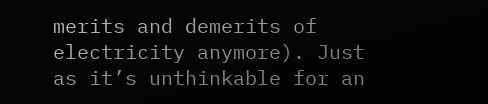merits and demerits of electricity anymore). Just as it’s unthinkable for an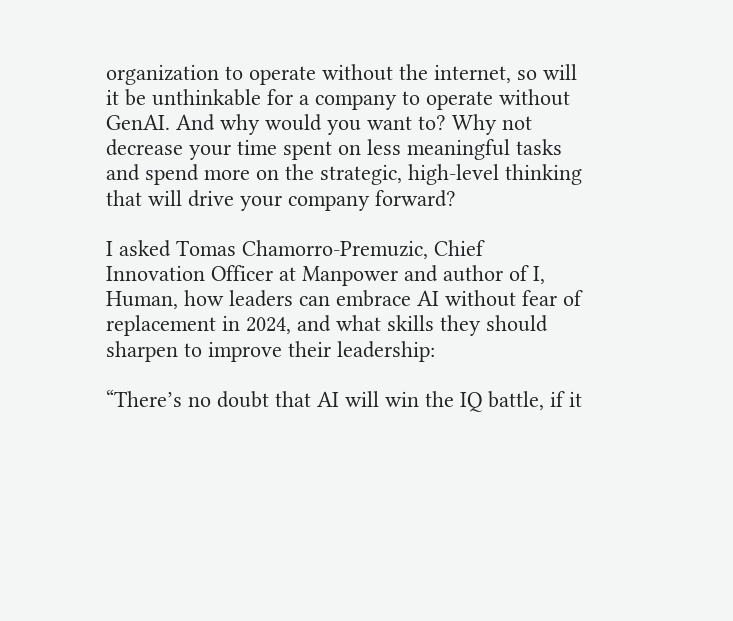organization to operate without the internet, so will it be unthinkable for a company to operate without GenAI. And why would you want to? Why not decrease your time spent on less meaningful tasks and spend more on the strategic, high-level thinking that will drive your company forward?

I asked Tomas Chamorro-Premuzic, Chief Innovation Officer at Manpower and author of I, Human, how leaders can embrace AI without fear of replacement in 2024, and what skills they should sharpen to improve their leadership:

“There’s no doubt that AI will win the IQ battle, if it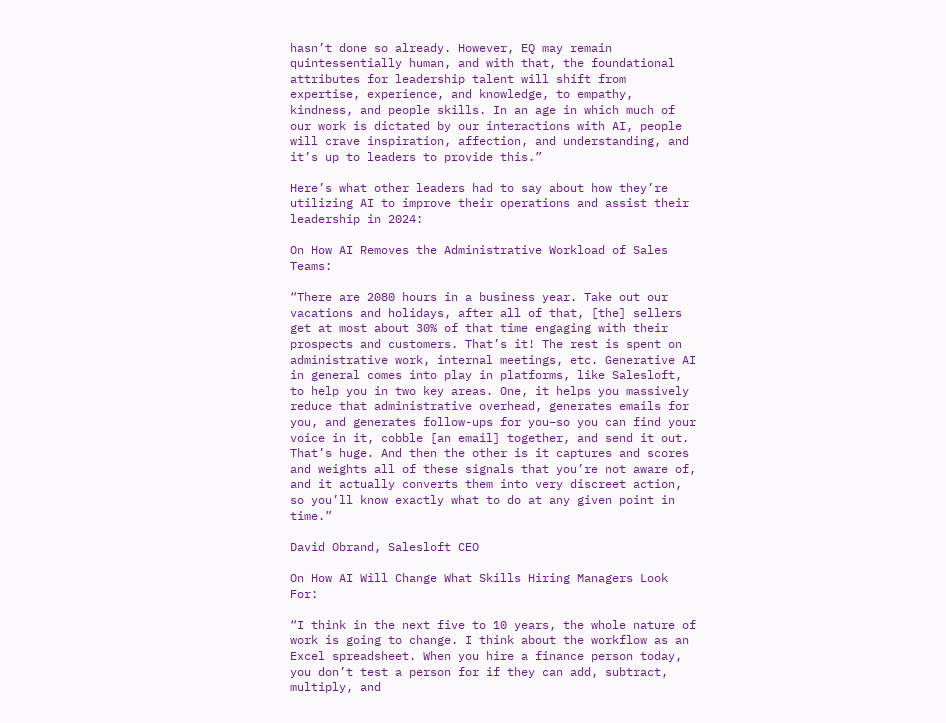hasn’t done so already. However, EQ may remain quintessentially human, and with that, the foundational attributes for leadership talent will shift from expertise, experience, and knowledge, to empathy, kindness, and people skills. In an age in which much of our work is dictated by our interactions with AI, people will crave inspiration, affection, and understanding, and it’s up to leaders to provide this.”

Here’s what other leaders had to say about how they’re utilizing AI to improve their operations and assist their leadership in 2024:

On How AI Removes the Administrative Workload of Sales Teams:

“There are 2080 hours in a business year. Take out our vacations and holidays, after all of that, [the] sellers get at most about 30% of that time engaging with their prospects and customers. That’s it! The rest is spent on administrative work, internal meetings, etc. Generative AI in general comes into play in platforms, like Salesloft, to help you in two key areas. One, it helps you massively reduce that administrative overhead, generates emails for you, and generates follow-ups for you–so you can find your voice in it, cobble [an email] together, and send it out. That’s huge. And then the other is it captures and scores and weights all of these signals that you’re not aware of, and it actually converts them into very discreet action, so you’ll know exactly what to do at any given point in time.”

David Obrand, Salesloft CEO

On How AI Will Change What Skills Hiring Managers Look For:

“I think in the next five to 10 years, the whole nature of work is going to change. I think about the workflow as an Excel spreadsheet. When you hire a finance person today, you don’t test a person for if they can add, subtract, multiply, and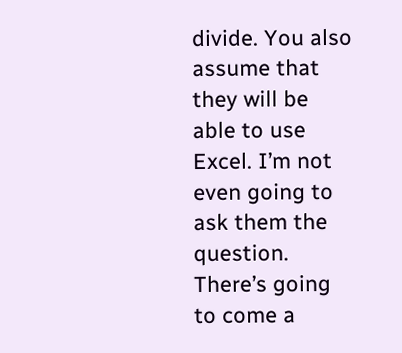divide. You also assume that they will be able to use Excel. I’m not even going to ask them the question. There’s going to come a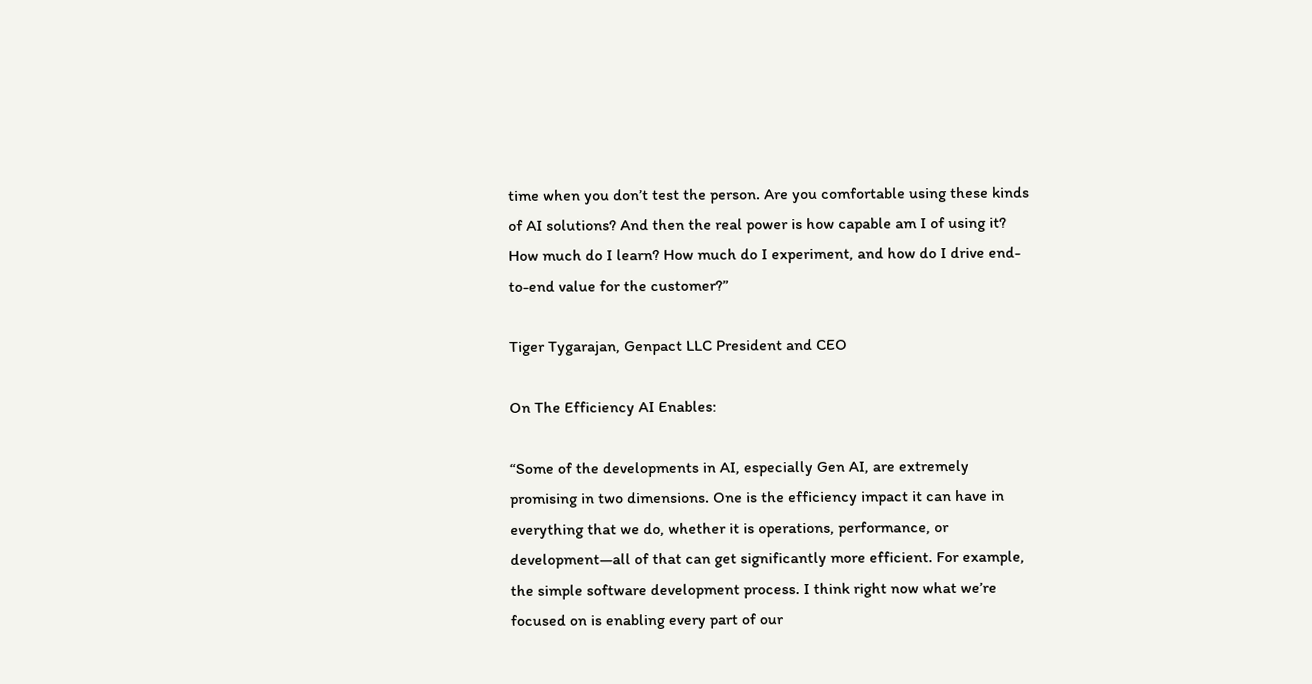time when you don’t test the person. Are you comfortable using these kinds of AI solutions? And then the real power is how capable am I of using it? How much do I learn? How much do I experiment, and how do I drive end-to-end value for the customer?”

Tiger Tygarajan, Genpact LLC President and CEO

On The Efficiency AI Enables:

“Some of the developments in AI, especially Gen AI, are extremely promising in two dimensions. One is the efficiency impact it can have in everything that we do, whether it is operations, performance, or development—all of that can get significantly more efficient. For example, the simple software development process. I think right now what we’re focused on is enabling every part of our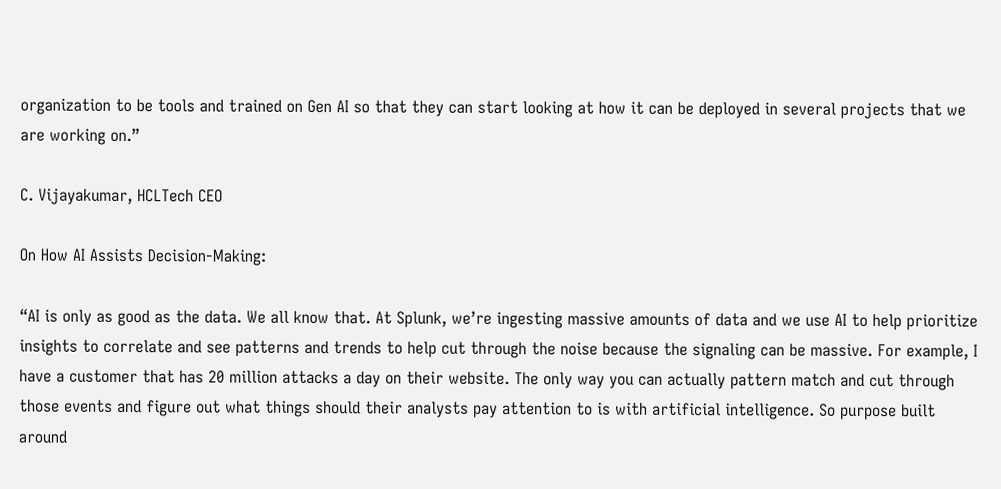organization to be tools and trained on Gen AI so that they can start looking at how it can be deployed in several projects that we are working on.”

C. Vijayakumar, HCLTech CEO

On How AI Assists Decision-Making:

“AI is only as good as the data. We all know that. At Splunk, we’re ingesting massive amounts of data and we use AI to help prioritize insights to correlate and see patterns and trends to help cut through the noise because the signaling can be massive. For example, I have a customer that has 20 million attacks a day on their website. The only way you can actually pattern match and cut through those events and figure out what things should their analysts pay attention to is with artificial intelligence. So purpose built around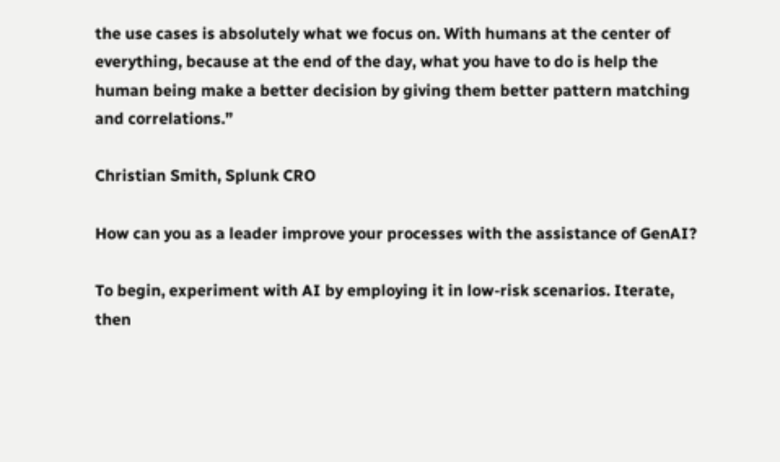the use cases is absolutely what we focus on. With humans at the center of everything, because at the end of the day, what you have to do is help the human being make a better decision by giving them better pattern matching and correlations.”

Christian Smith, Splunk CRO

How can you as a leader improve your processes with the assistance of GenAI?

To begin, experiment with AI by employing it in low-risk scenarios. Iterate, then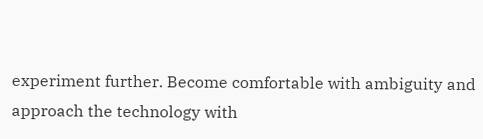experiment further. Become comfortable with ambiguity and approach the technology with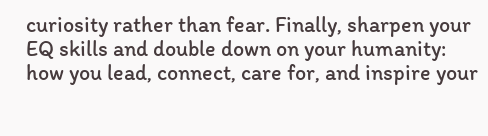curiosity rather than fear. Finally, sharpen your EQ skills and double down on your humanity: how you lead, connect, care for, and inspire your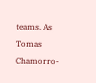teams. As Tomas Chamorro-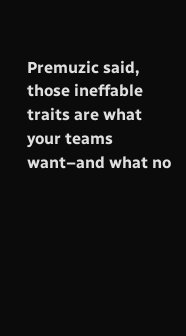Premuzic said, those ineffable traits are what your teams want–and what no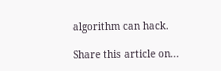algorithm can hack.

Share this article on...